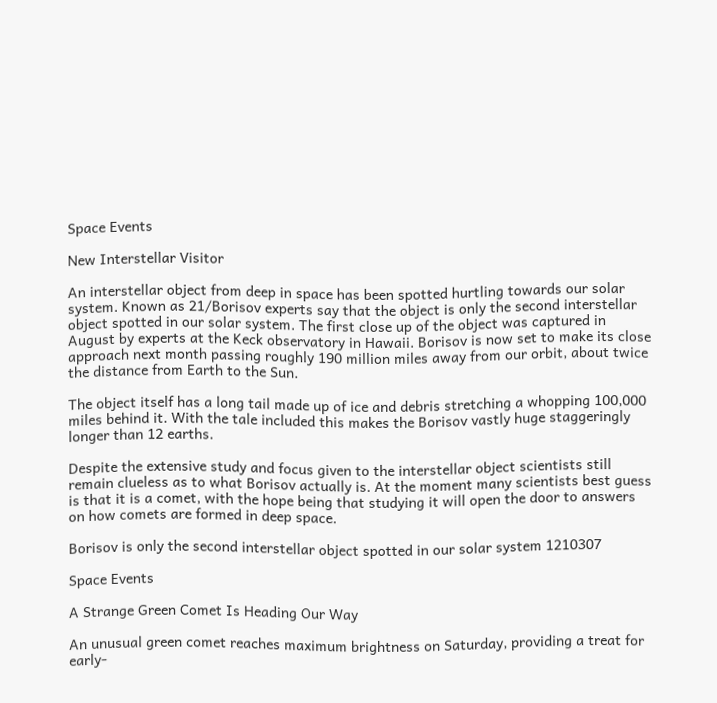Space Events

New Interstellar Visitor

An interstellar object from deep in space has been spotted hurtling towards our solar system. Known as 21/Borisov experts say that the object is only the second interstellar object spotted in our solar system. The first close up of the object was captured in August by experts at the Keck observatory in Hawaii. Borisov is now set to make its close approach next month passing roughly 190 million miles away from our orbit, about twice the distance from Earth to the Sun.

The object itself has a long tail made up of ice and debris stretching a whopping 100,000 miles behind it. With the tale included this makes the Borisov vastly huge staggeringly longer than 12 earths.

Despite the extensive study and focus given to the interstellar object scientists still remain clueless as to what Borisov actually is. At the moment many scientists best guess is that it is a comet, with the hope being that studying it will open the door to answers on how comets are formed in deep space.

Borisov is only the second interstellar object spotted in our solar system 1210307

Space Events

A Strange Green Comet Is Heading Our Way

An unusual green comet reaches maximum brightness on Saturday, providing a treat for early-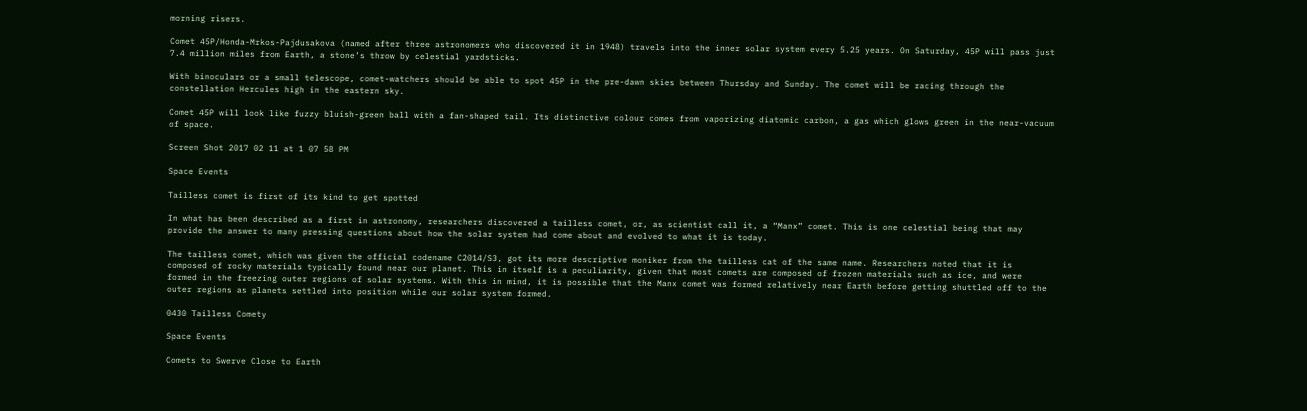morning risers.

Comet 45P/Honda-Mrkos-Pajdusakova (named after three astronomers who discovered it in 1948) travels into the inner solar system every 5.25 years. On Saturday, 45P will pass just 7.4 million miles from Earth, a stone’s throw by celestial yardsticks.

With binoculars or a small telescope, comet-watchers should be able to spot 45P in the pre-dawn skies between Thursday and Sunday. The comet will be racing through the constellation Hercules high in the eastern sky.

Comet 45P will look like fuzzy bluish-green ball with a fan-shaped tail. Its distinctive colour comes from vaporizing diatomic carbon, a gas which glows green in the near-vacuum of space.

Screen Shot 2017 02 11 at 1 07 58 PM

Space Events

Tailless comet is first of its kind to get spotted

In what has been described as a first in astronomy, researchers discovered a tailless comet, or, as scientist call it, a “Manx” comet. This is one celestial being that may provide the answer to many pressing questions about how the solar system had come about and evolved to what it is today.

The tailless comet, which was given the official codename C2014/S3, got its more descriptive moniker from the tailless cat of the same name. Researchers noted that it is composed of rocky materials typically found near our planet. This in itself is a peculiarity, given that most comets are composed of frozen materials such as ice, and were formed in the freezing outer regions of solar systems. With this in mind, it is possible that the Manx comet was formed relatively near Earth before getting shuttled off to the outer regions as planets settled into position while our solar system formed.

0430 Tailless Comety

Space Events

Comets to Swerve Close to Earth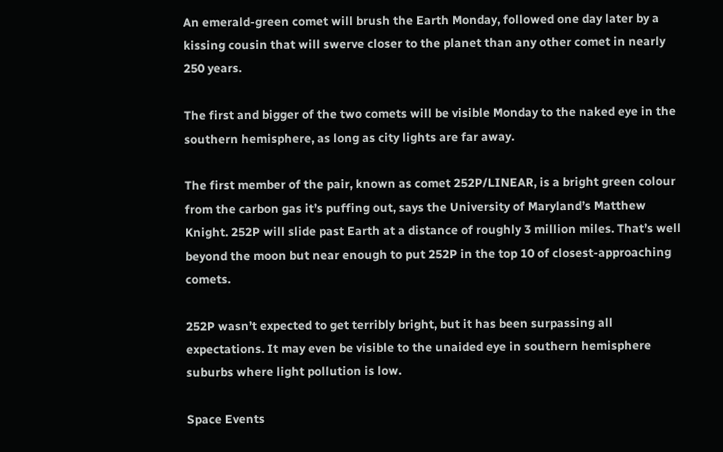An emerald-green comet will brush the Earth Monday, followed one day later by a kissing cousin that will swerve closer to the planet than any other comet in nearly 250 years.

The first and bigger of the two comets will be visible Monday to the naked eye in the southern hemisphere, as long as city lights are far away.

The first member of the pair, known as comet 252P/LINEAR, is a bright green colour from the carbon gas it’s puffing out, says the University of Maryland’s Matthew Knight. 252P will slide past Earth at a distance of roughly 3 million miles. That’s well beyond the moon but near enough to put 252P in the top 10 of closest-approaching comets.

252P wasn’t expected to get terribly bright, but it has been surpassing all expectations. It may even be visible to the unaided eye in southern hemisphere suburbs where light pollution is low.

Space Events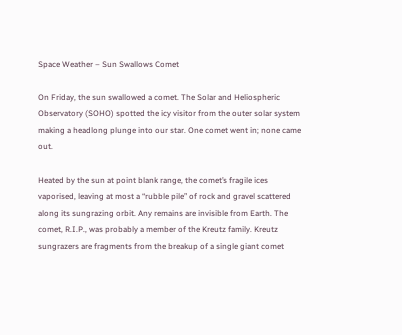Space Weather – Sun Swallows Comet

On Friday, the sun swallowed a comet. The Solar and Heliospheric Observatory (SOHO) spotted the icy visitor from the outer solar system making a headlong plunge into our star. One comet went in; none came out.

Heated by the sun at point blank range, the comet’s fragile ices vaporised, leaving at most a “rubble pile” of rock and gravel scattered along its sungrazing orbit. Any remains are invisible from Earth. The comet, R.I.P., was probably a member of the Kreutz family. Kreutz sungrazers are fragments from the breakup of a single giant comet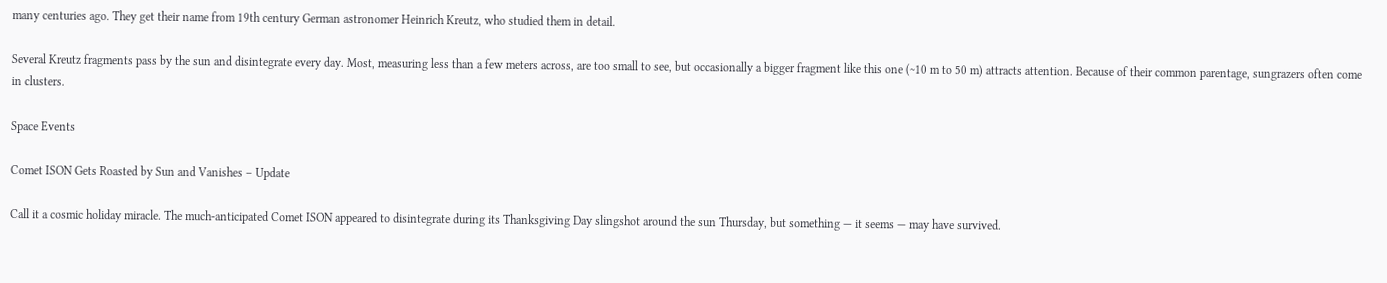many centuries ago. They get their name from 19th century German astronomer Heinrich Kreutz, who studied them in detail.

Several Kreutz fragments pass by the sun and disintegrate every day. Most, measuring less than a few meters across, are too small to see, but occasionally a bigger fragment like this one (~10 m to 50 m) attracts attention. Because of their common parentage, sungrazers often come in clusters.

Space Events

Comet ISON Gets Roasted by Sun and Vanishes – Update

Call it a cosmic holiday miracle. The much-anticipated Comet ISON appeared to disintegrate during its Thanksgiving Day slingshot around the sun Thursday, but something — it seems — may have survived.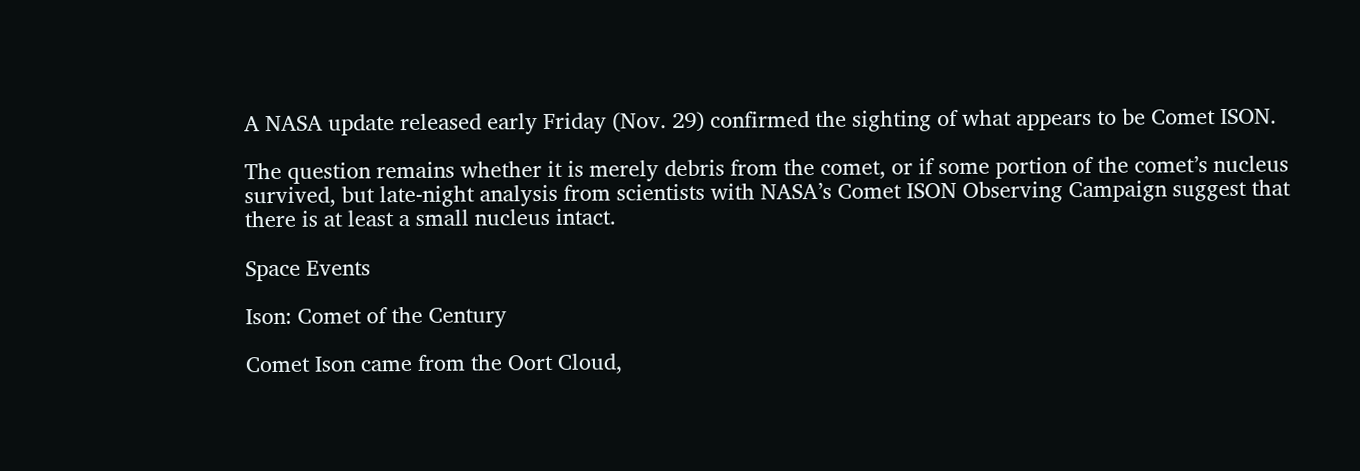A NASA update released early Friday (Nov. 29) confirmed the sighting of what appears to be Comet ISON.

The question remains whether it is merely debris from the comet, or if some portion of the comet’s nucleus survived, but late-night analysis from scientists with NASA’s Comet ISON Observing Campaign suggest that there is at least a small nucleus intact.

Space Events

Ison: Comet of the Century

Comet Ison came from the Oort Cloud,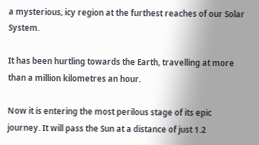a mysterious, icy region at the furthest reaches of our Solar System.

It has been hurtling towards the Earth, travelling at more than a million kilometres an hour.

Now it is entering the most perilous stage of its epic journey. It will pass the Sun at a distance of just 1.2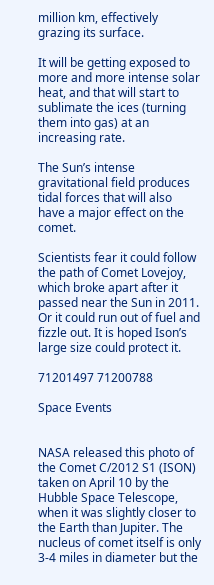million km, effectively grazing its surface.

It will be getting exposed to more and more intense solar heat, and that will start to sublimate the ices (turning them into gas) at an increasing rate.

The Sun’s intense gravitational field produces tidal forces that will also have a major effect on the comet.

Scientists fear it could follow the path of Comet Lovejoy, which broke apart after it passed near the Sun in 2011. Or it could run out of fuel and fizzle out. It is hoped Ison’s large size could protect it.

71201497 71200788

Space Events


NASA released this photo of the Comet C/2012 S1 (ISON) taken on April 10 by the Hubble Space Telescope, when it was slightly closer to the Earth than Jupiter. The nucleus of comet itself is only 3-4 miles in diameter but the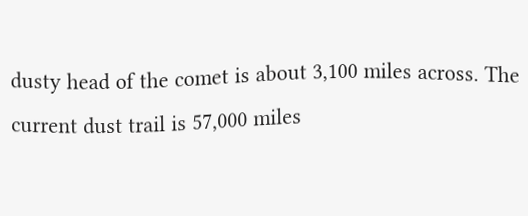dusty head of the comet is about 3,100 miles across. The current dust trail is 57,000 miles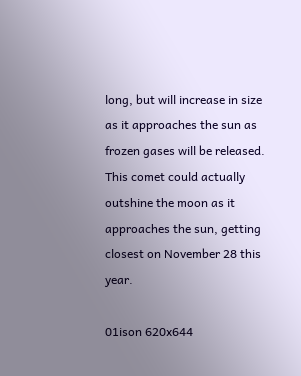long, but will increase in size as it approaches the sun as frozen gases will be released. This comet could actually outshine the moon as it approaches the sun, getting closest on November 28 this year.

01ison 620x644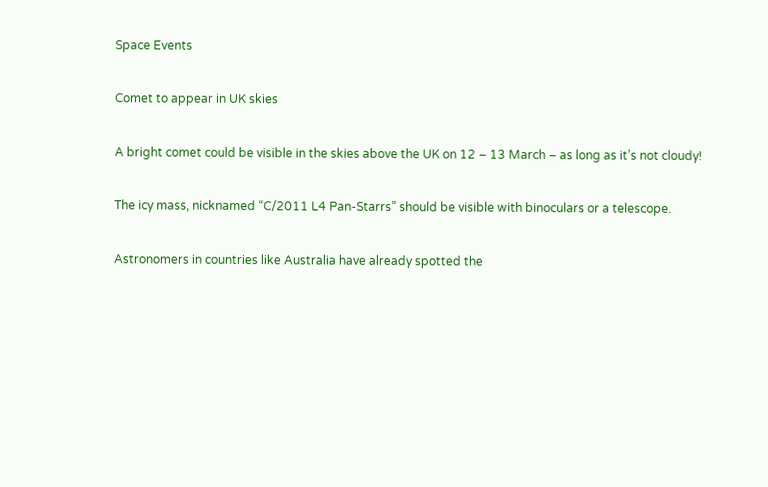Space Events

Comet to appear in UK skies

A bright comet could be visible in the skies above the UK on 12 – 13 March – as long as it’s not cloudy!

The icy mass, nicknamed “C/2011 L4 Pan-Starrs” should be visible with binoculars or a telescope.

Astronomers in countries like Australia have already spotted the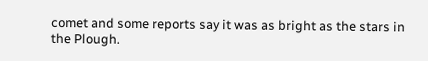comet and some reports say it was as bright as the stars in the Plough.